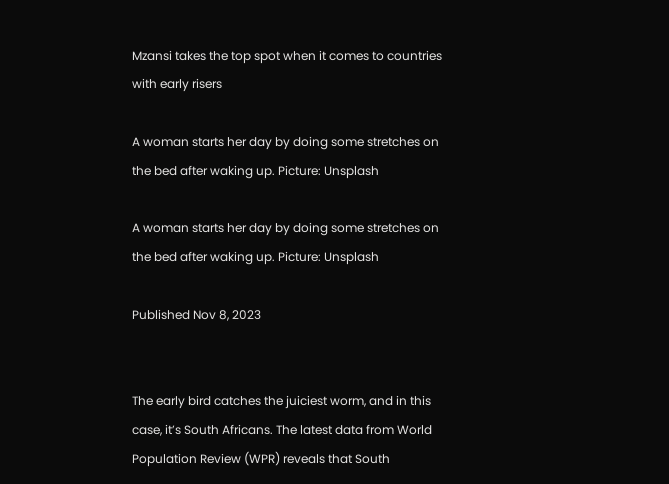Mzansi takes the top spot when it comes to countries with early risers

A woman starts her day by doing some stretches on the bed after waking up. Picture: Unsplash

A woman starts her day by doing some stretches on the bed after waking up. Picture: Unsplash

Published Nov 8, 2023


The early bird catches the juiciest worm, and in this case, it’s South Africans. The latest data from World Population Review (WPR) reveals that South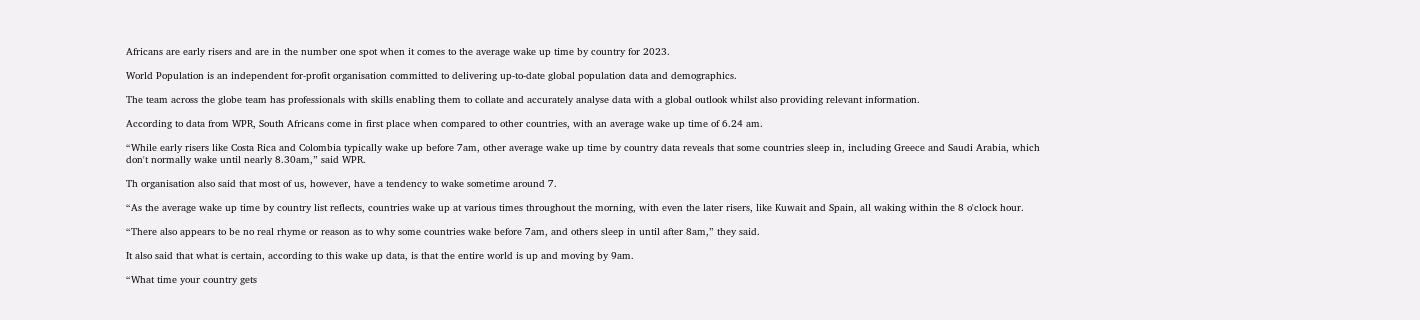Africans are early risers and are in the number one spot when it comes to the average wake up time by country for 2023.

World Population is an independent for-profit organisation committed to delivering up-to-date global population data and demographics.

The team across the globe team has professionals with skills enabling them to collate and accurately analyse data with a global outlook whilst also providing relevant information.

According to data from WPR, South Africans come in first place when compared to other countries, with an average wake up time of 6.24 am.

“While early risers like Costa Rica and Colombia typically wake up before 7am, other average wake up time by country data reveals that some countries sleep in, including Greece and Saudi Arabia, which don't normally wake until nearly 8.30am,” said WPR.

Th organisation also said that most of us, however, have a tendency to wake sometime around 7.

“As the average wake up time by country list reflects, countries wake up at various times throughout the morning, with even the later risers, like Kuwait and Spain, all waking within the 8 o'clock hour.

“There also appears to be no real rhyme or reason as to why some countries wake before 7am, and others sleep in until after 8am,” they said.

It also said that what is certain, according to this wake up data, is that the entire world is up and moving by 9am.

“What time your country gets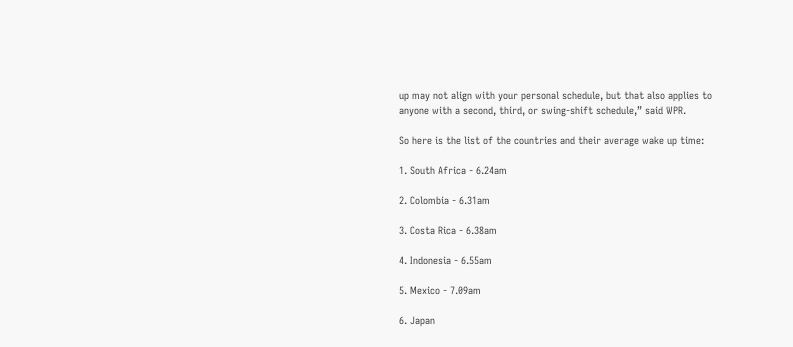up may not align with your personal schedule, but that also applies to anyone with a second, third, or swing-shift schedule,” said WPR.

So here is the list of the countries and their average wake up time:

1. South Africa - 6.24am

2. Colombia - 6.31am

3. Costa Rica - 6.38am

4. Indonesia - 6.55am

5. Mexico - 7.09am

6. Japan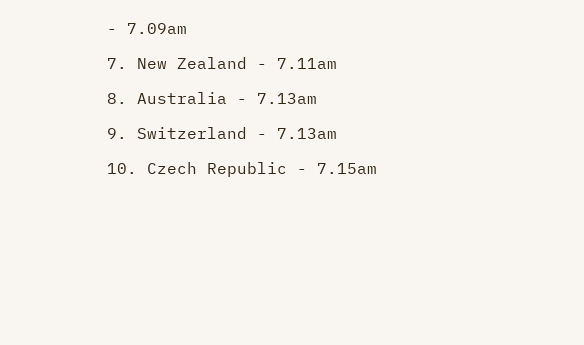- 7.09am

7. New Zealand - 7.11am

8. Australia - 7.13am

9. Switzerland - 7.13am

10. Czech Republic - 7.15am